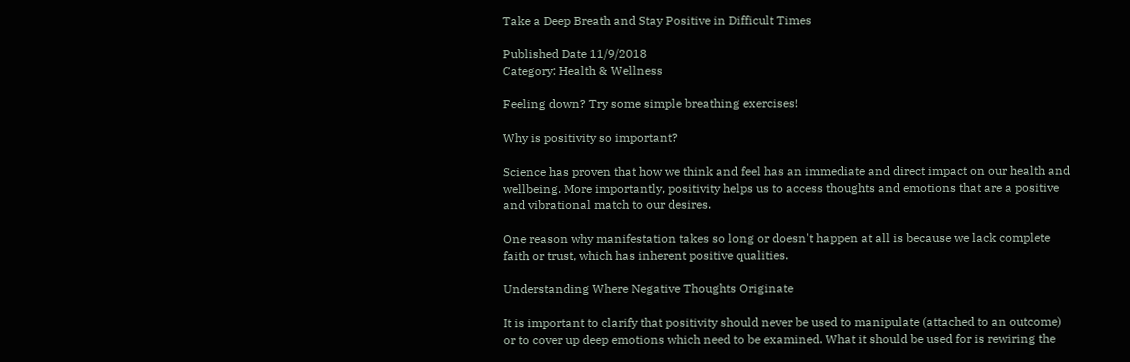Take a Deep Breath and Stay Positive in Difficult Times

Published Date 11/9/2018
Category: Health & Wellness

Feeling down? Try some simple breathing exercises!

Why is positivity so important?

Science has proven that how we think and feel has an immediate and direct impact on our health and wellbeing. More importantly, positivity helps us to access thoughts and emotions that are a positive and vibrational match to our desires.

One reason why manifestation takes so long or doesn't happen at all is because we lack complete faith or trust, which has inherent positive qualities.

Understanding Where Negative Thoughts Originate

It is important to clarify that positivity should never be used to manipulate (attached to an outcome) or to cover up deep emotions which need to be examined. What it should be used for is rewiring the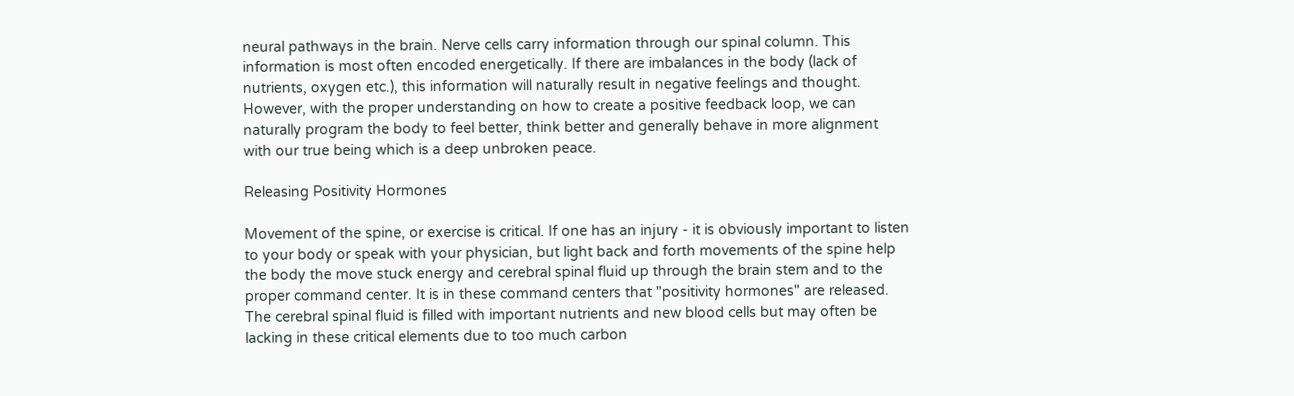neural pathways in the brain. Nerve cells carry information through our spinal column. This information is most often encoded energetically. If there are imbalances in the body (lack of nutrients, oxygen etc.), this information will naturally result in negative feelings and thought. However, with the proper understanding on how to create a positive feedback loop, we can naturally program the body to feel better, think better and generally behave in more alignment with our true being which is a deep unbroken peace.

Releasing Positivity Hormones

Movement of the spine, or exercise is critical. If one has an injury - it is obviously important to listen to your body or speak with your physician, but light back and forth movements of the spine help the body the move stuck energy and cerebral spinal fluid up through the brain stem and to the proper command center. It is in these command centers that "positivity hormones" are released. The cerebral spinal fluid is filled with important nutrients and new blood cells but may often be lacking in these critical elements due to too much carbon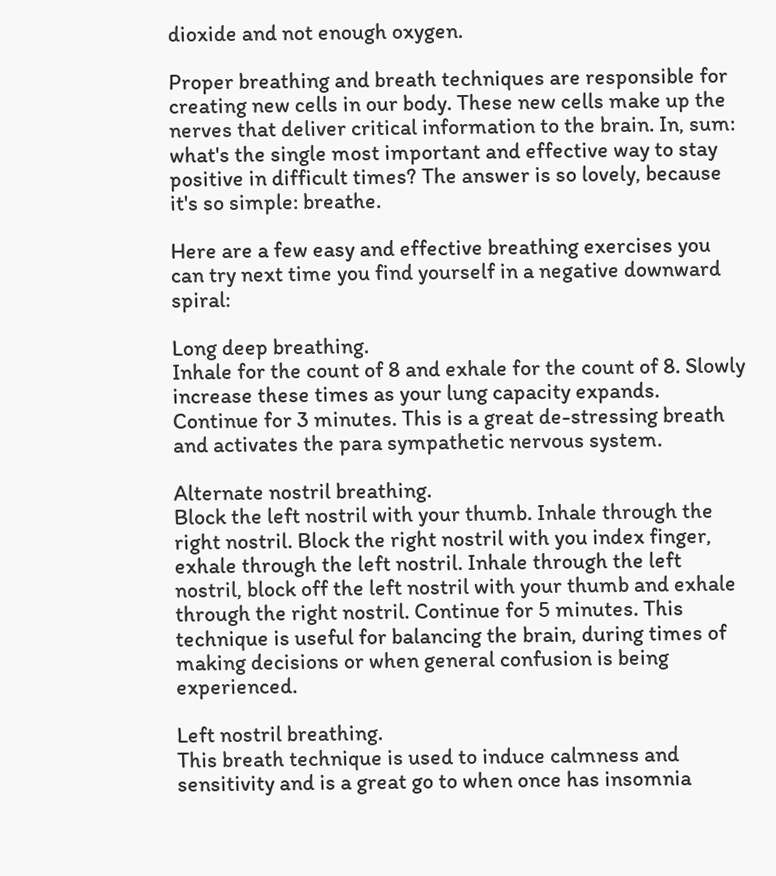dioxide and not enough oxygen.

Proper breathing and breath techniques are responsible for creating new cells in our body. These new cells make up the nerves that deliver critical information to the brain. In, sum: what's the single most important and effective way to stay positive in difficult times? The answer is so lovely, because it's so simple: breathe.

Here are a few easy and effective breathing exercises you can try next time you find yourself in a negative downward spiral:

Long deep breathing.
Inhale for the count of 8 and exhale for the count of 8. Slowly increase these times as your lung capacity expands. Continue for 3 minutes. This is a great de-stressing breath and activates the para sympathetic nervous system.

Alternate nostril breathing.
Block the left nostril with your thumb. Inhale through the right nostril. Block the right nostril with you index finger, exhale through the left nostril. Inhale through the left nostril, block off the left nostril with your thumb and exhale through the right nostril. Continue for 5 minutes. This technique is useful for balancing the brain, during times of making decisions or when general confusion is being experienced.

Left nostril breathing.
This breath technique is used to induce calmness and sensitivity and is a great go to when once has insomnia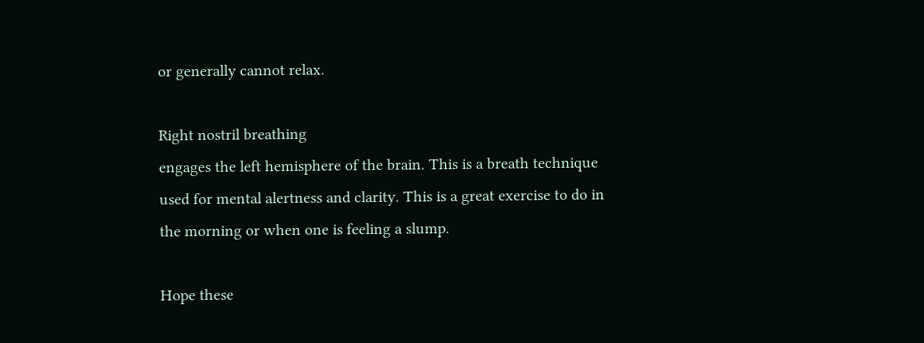or generally cannot relax.

Right nostril breathing
engages the left hemisphere of the brain. This is a breath technique used for mental alertness and clarity. This is a great exercise to do in the morning or when one is feeling a slump.

Hope these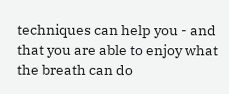techniques can help you - and that you are able to enjoy what the breath can do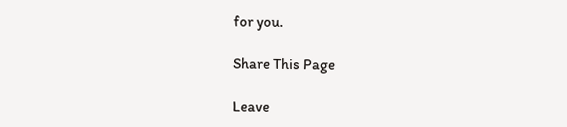for you.

Share This Page

Leave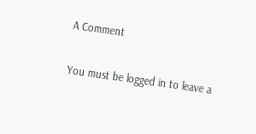A Comment

You must be logged in to leave a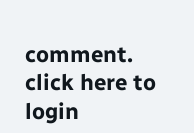comment. click here to login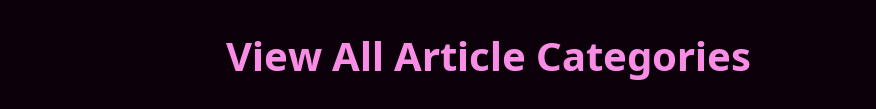View All Article Categories